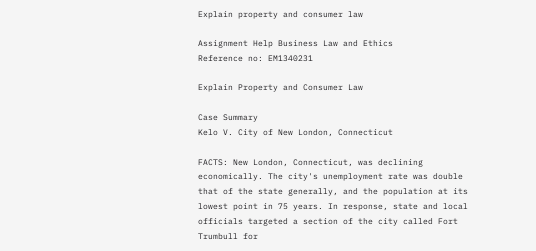Explain property and consumer law

Assignment Help Business Law and Ethics
Reference no: EM1340231

Explain Property and Consumer Law

Case Summary
Kelo V. City of New London, Connecticut

FACTS: New London, Connecticut, was declining economically. The city's unemployment rate was double that of the state generally, and the population at its lowest point in 75 years. In response, state and local officials targeted a section of the city called Fort Trumbull for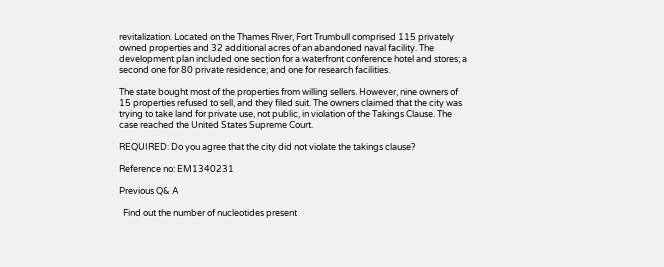revitalization. Located on the Thames River, Fort Trumbull comprised 115 privately owned properties and 32 additional acres of an abandoned naval facility. The development plan included one section for a waterfront conference hotel and stores; a second one for 80 private residence; and one for research facilities.

The state bought most of the properties from willing sellers. However, nine owners of 15 properties refused to sell, and they filed suit. The owners claimed that the city was trying to take land for private use, not public, in violation of the Takings Clause. The case reached the United States Supreme Court.

REQUIRED: Do you agree that the city did not violate the takings clause?

Reference no: EM1340231

Previous Q& A

  Find out the number of nucleotides present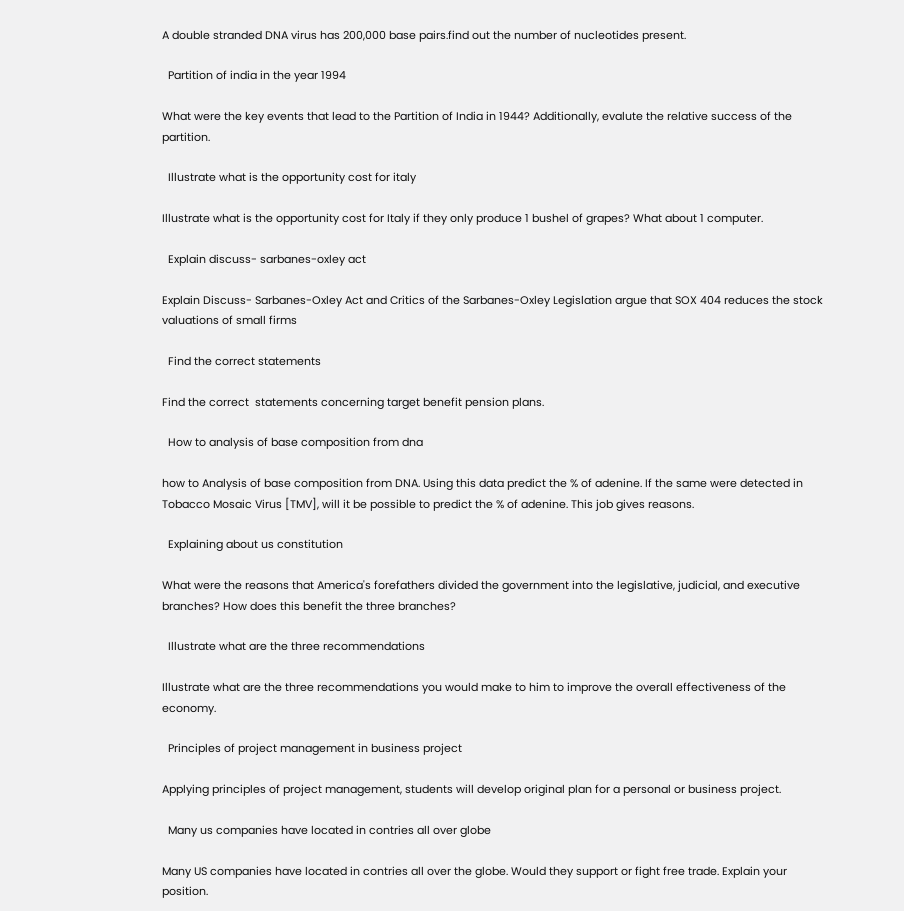A double stranded DNA virus has 200,000 base pairs.find out the number of nucleotides present.

  Partition of india in the year 1994

What were the key events that lead to the Partition of India in 1944? Additionally, evalute the relative success of the partition.

  Illustrate what is the opportunity cost for italy

Illustrate what is the opportunity cost for Italy if they only produce 1 bushel of grapes? What about 1 computer.

  Explain discuss- sarbanes-oxley act

Explain Discuss- Sarbanes-Oxley Act and Critics of the Sarbanes-Oxley Legislation argue that SOX 404 reduces the stock valuations of small firms

  Find the correct statements

Find the correct  statements concerning target benefit pension plans.

  How to analysis of base composition from dna

how to Analysis of base composition from DNA. Using this data predict the % of adenine. If the same were detected in Tobacco Mosaic Virus [TMV], will it be possible to predict the % of adenine. This job gives reasons.

  Explaining about us constitution

What were the reasons that America's forefathers divided the government into the legislative, judicial, and executive branches? How does this benefit the three branches?

  Illustrate what are the three recommendations

Illustrate what are the three recommendations you would make to him to improve the overall effectiveness of the economy.

  Principles of project management in business project

Applying principles of project management, students will develop original plan for a personal or business project.

  Many us companies have located in contries all over globe

Many US companies have located in contries all over the globe. Would they support or fight free trade. Explain your position.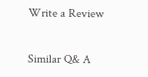Write a Review


Similar Q& A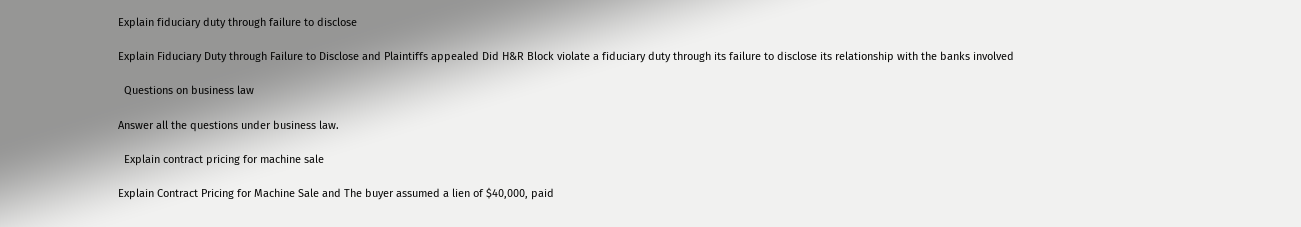Explain fiduciary duty through failure to disclose

Explain Fiduciary Duty through Failure to Disclose and Plaintiffs appealed Did H&R Block violate a fiduciary duty through its failure to disclose its relationship with the banks involved

  Questions on business law

Answer all the questions under business law.

  Explain contract pricing for machine sale

Explain Contract Pricing for Machine Sale and The buyer assumed a lien of $40,000, paid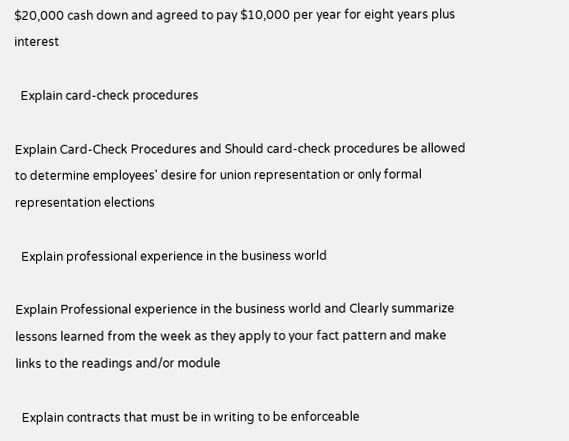$20,000 cash down and agreed to pay $10,000 per year for eight years plus interest

  Explain card-check procedures

Explain Card-Check Procedures and Should card-check procedures be allowed to determine employees' desire for union representation or only formal representation elections

  Explain professional experience in the business world

Explain Professional experience in the business world and Clearly summarize lessons learned from the week as they apply to your fact pattern and make links to the readings and/or module

  Explain contracts that must be in writing to be enforceable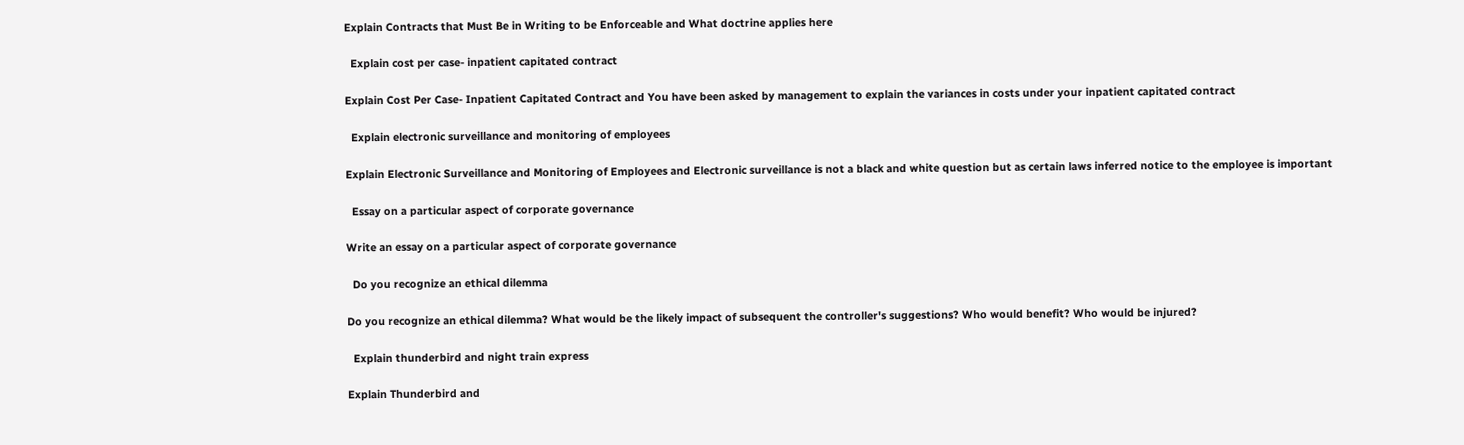Explain Contracts that Must Be in Writing to be Enforceable and What doctrine applies here

  Explain cost per case- inpatient capitated contract

Explain Cost Per Case- Inpatient Capitated Contract and You have been asked by management to explain the variances in costs under your inpatient capitated contract

  Explain electronic surveillance and monitoring of employees

Explain Electronic Surveillance and Monitoring of Employees and Electronic surveillance is not a black and white question but as certain laws inferred notice to the employee is important

  Essay on a particular aspect of corporate governance

Write an essay on a particular aspect of corporate governance

  Do you recognize an ethical dilemma

Do you recognize an ethical dilemma? What would be the likely impact of subsequent the controller's suggestions? Who would benefit? Who would be injured?

  Explain thunderbird and night train express

Explain Thunderbird and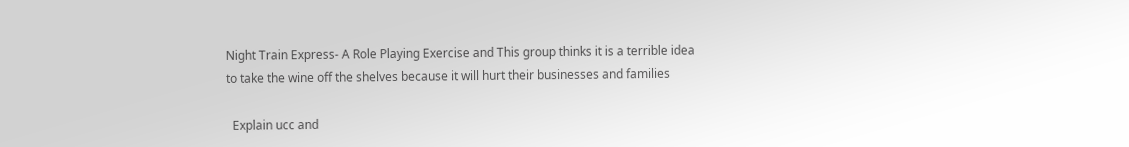Night Train Express- A Role Playing Exercise and This group thinks it is a terrible idea to take the wine off the shelves because it will hurt their businesses and families

  Explain ucc and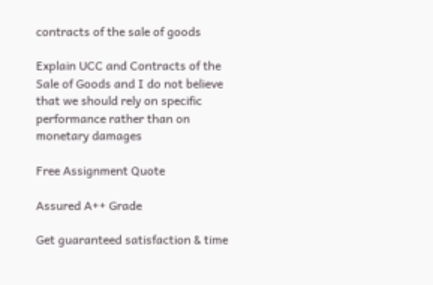contracts of the sale of goods

Explain UCC and Contracts of the Sale of Goods and I do not believe that we should rely on specific performance rather than on monetary damages

Free Assignment Quote

Assured A++ Grade

Get guaranteed satisfaction & time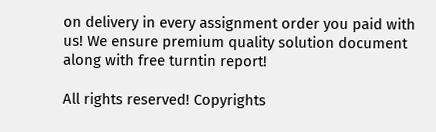on delivery in every assignment order you paid with us! We ensure premium quality solution document along with free turntin report!

All rights reserved! Copyrights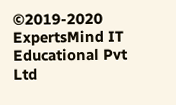©2019-2020 ExpertsMind IT Educational Pvt Ltd